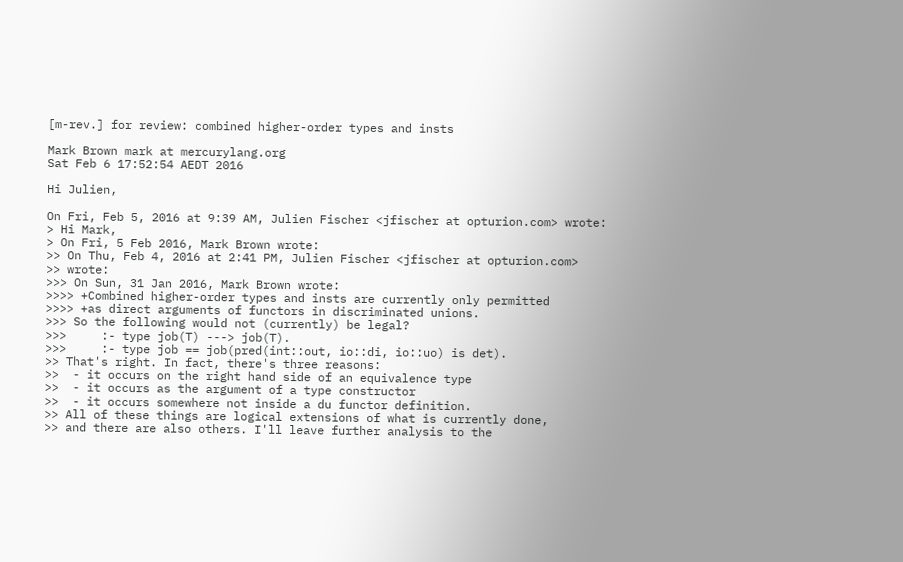[m-rev.] for review: combined higher-order types and insts

Mark Brown mark at mercurylang.org
Sat Feb 6 17:52:54 AEDT 2016

Hi Julien,

On Fri, Feb 5, 2016 at 9:39 AM, Julien Fischer <jfischer at opturion.com> wrote:
> Hi Mark,
> On Fri, 5 Feb 2016, Mark Brown wrote:
>> On Thu, Feb 4, 2016 at 2:41 PM, Julien Fischer <jfischer at opturion.com>
>> wrote:
>>> On Sun, 31 Jan 2016, Mark Brown wrote:
>>>> +Combined higher-order types and insts are currently only permitted
>>>> +as direct arguments of functors in discriminated unions.
>>> So the following would not (currently) be legal?
>>>     :- type job(T) ---> job(T).
>>>     :- type job == job(pred(int::out, io::di, io::uo) is det).
>> That's right. In fact, there's three reasons:
>>  - it occurs on the right hand side of an equivalence type
>>  - it occurs as the argument of a type constructor
>>  - it occurs somewhere not inside a du functor definition.
>> All of these things are logical extensions of what is currently done,
>> and there are also others. I'll leave further analysis to the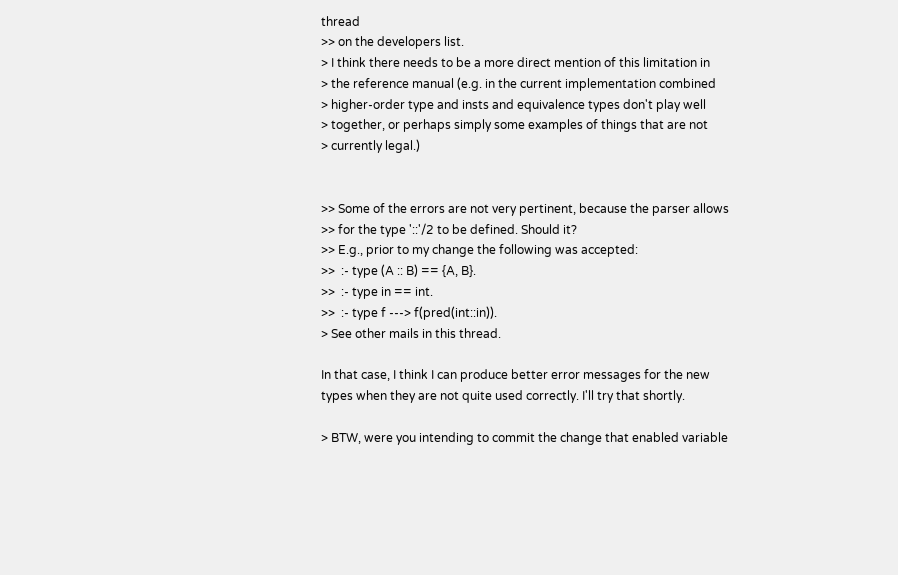thread
>> on the developers list.
> I think there needs to be a more direct mention of this limitation in
> the reference manual (e.g. in the current implementation combined
> higher-order type and insts and equivalence types don't play well
> together, or perhaps simply some examples of things that are not
> currently legal.)


>> Some of the errors are not very pertinent, because the parser allows
>> for the type '::'/2 to be defined. Should it?
>> E.g., prior to my change the following was accepted:
>>  :- type (A :: B) == {A, B}.
>>  :- type in == int.
>>  :- type f ---> f(pred(int::in)).
> See other mails in this thread.

In that case, I think I can produce better error messages for the new
types when they are not quite used correctly. I'll try that shortly.

> BTW, were you intending to commit the change that enabled variable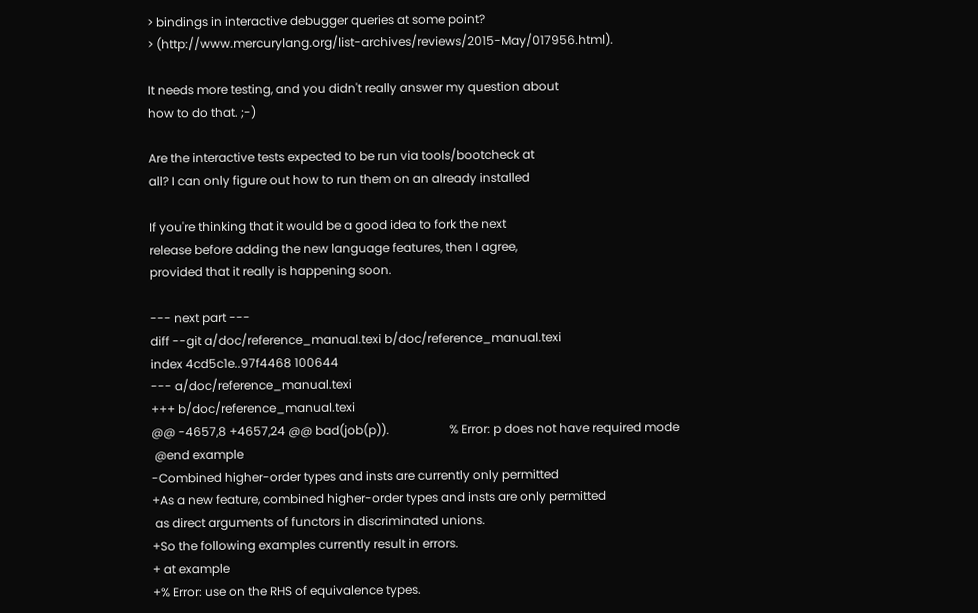> bindings in interactive debugger queries at some point?
> (http://www.mercurylang.org/list-archives/reviews/2015-May/017956.html).

It needs more testing, and you didn't really answer my question about
how to do that. ;-)

Are the interactive tests expected to be run via tools/bootcheck at
all? I can only figure out how to run them on an already installed

If you're thinking that it would be a good idea to fork the next
release before adding the new language features, then I agree,
provided that it really is happening soon.

--- next part ---
diff --git a/doc/reference_manual.texi b/doc/reference_manual.texi
index 4cd5c1e..97f4468 100644
--- a/doc/reference_manual.texi
+++ b/doc/reference_manual.texi
@@ -4657,8 +4657,24 @@ bad(job(p)).                    % Error: p does not have required mode
 @end example
-Combined higher-order types and insts are currently only permitted
+As a new feature, combined higher-order types and insts are only permitted
 as direct arguments of functors in discriminated unions.
+So the following examples currently result in errors.
+ at example
+% Error: use on the RHS of equivalence types.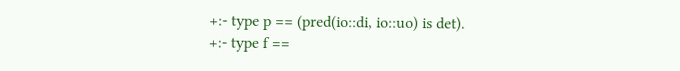+:- type p == (pred(io::di, io::uo) is det).
+:- type f ==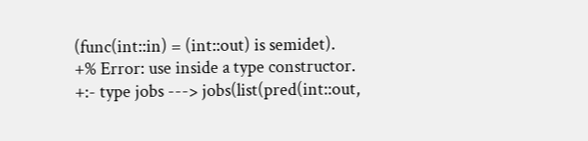(func(int::in) = (int::out) is semidet).
+% Error: use inside a type constructor.
+:- type jobs ---> jobs(list(pred(int::out,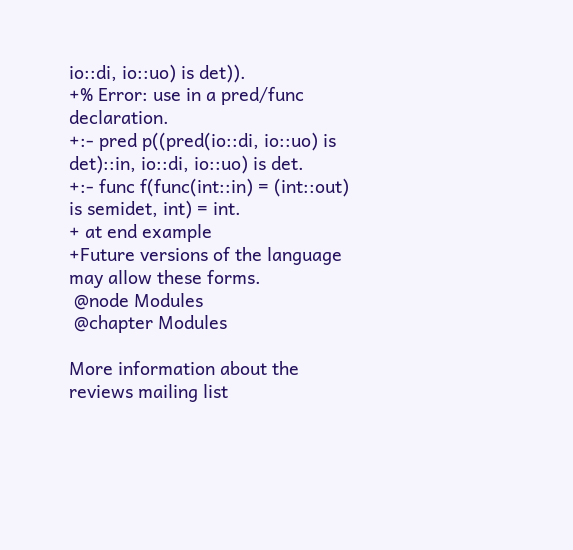io::di, io::uo) is det)).
+% Error: use in a pred/func declaration.
+:- pred p((pred(io::di, io::uo) is det)::in, io::di, io::uo) is det.
+:- func f(func(int::in) = (int::out) is semidet, int) = int.
+ at end example
+Future versions of the language may allow these forms.
 @node Modules
 @chapter Modules

More information about the reviews mailing list